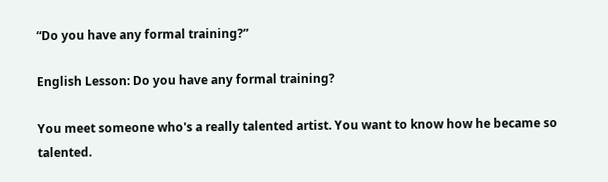“Do you have any formal training?”

English Lesson: Do you have any formal training?

You meet someone who's a really talented artist. You want to know how he became so talented.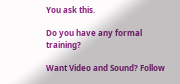You ask this.

Do you have any formal training?

Want Video and Sound? Follow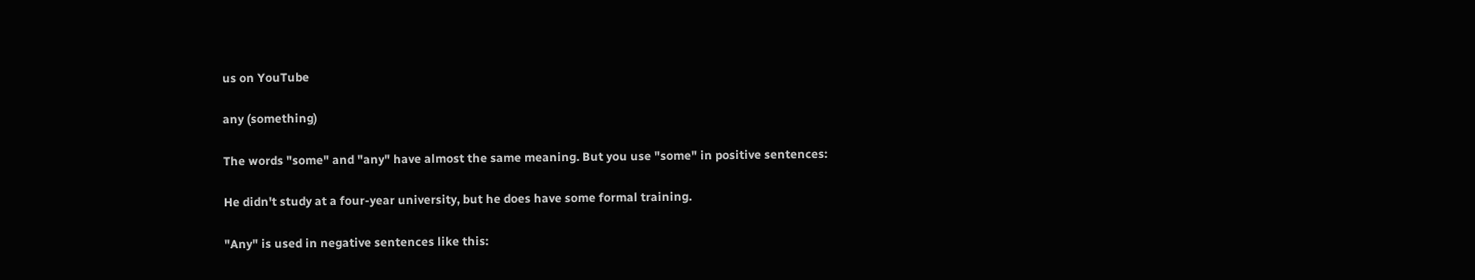us on YouTube

any (something)

The words "some" and "any" have almost the same meaning. But you use "some" in positive sentences:

He didn't study at a four-year university, but he does have some formal training.

"Any" is used in negative sentences like this: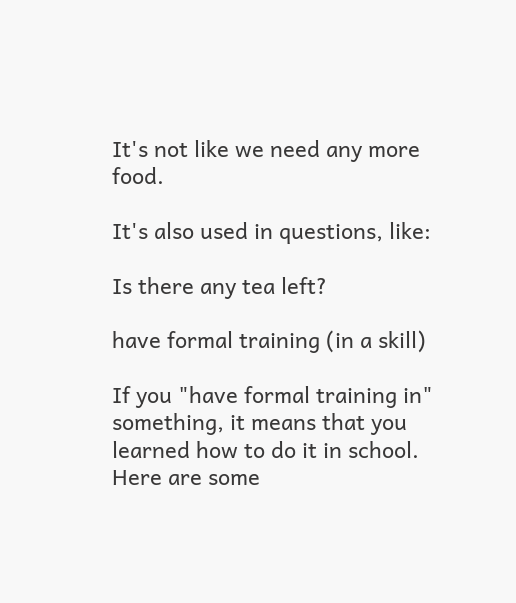It's not like we need any more food.

It's also used in questions, like:

Is there any tea left?

have formal training (in a skill)

If you "have formal training in" something, it means that you learned how to do it in school. Here are some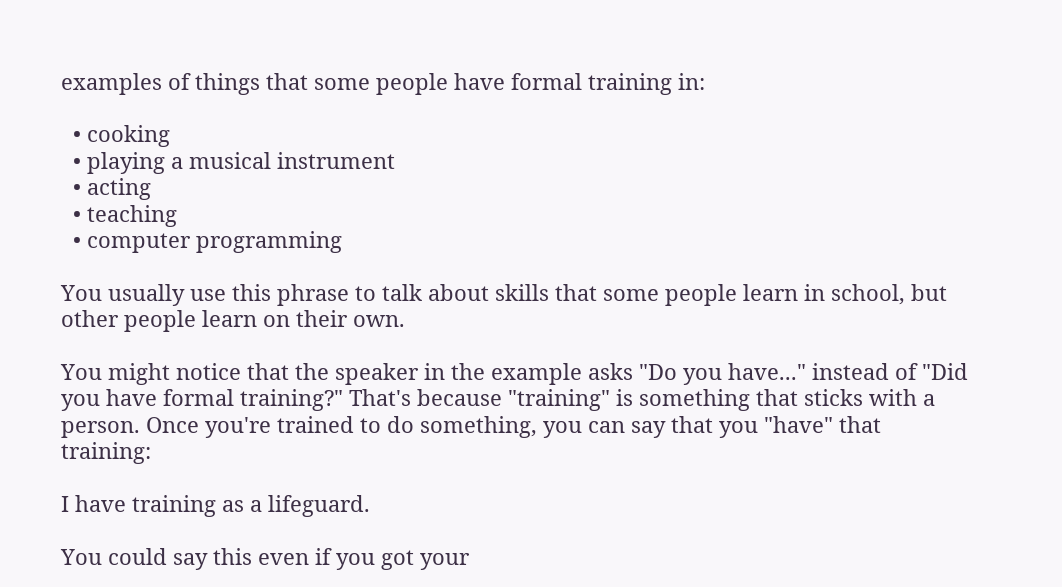examples of things that some people have formal training in:

  • cooking
  • playing a musical instrument
  • acting
  • teaching
  • computer programming

You usually use this phrase to talk about skills that some people learn in school, but other people learn on their own.

You might notice that the speaker in the example asks "Do you have..." instead of "Did you have formal training?" That's because "training" is something that sticks with a person. Once you're trained to do something, you can say that you "have" that training:

I have training as a lifeguard.

You could say this even if you got your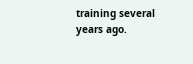training several years ago.